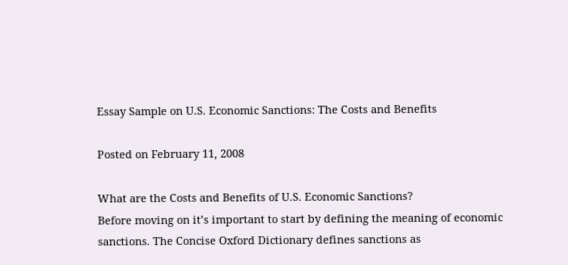Essay Sample on U.S. Economic Sanctions: The Costs and Benefits

Posted on February 11, 2008

What are the Costs and Benefits of U.S. Economic Sanctions?
Before moving on it’s important to start by defining the meaning of economic sanctions. The Concise Oxford Dictionary defines sanctions as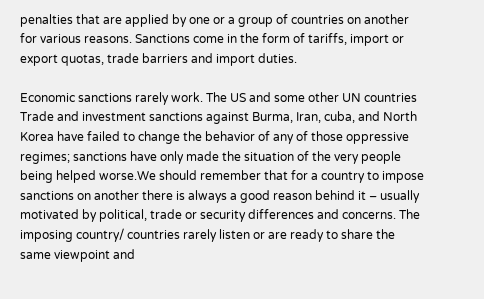penalties that are applied by one or a group of countries on another for various reasons. Sanctions come in the form of tariffs, import or export quotas, trade barriers and import duties.

Economic sanctions rarely work. The US and some other UN countries Trade and investment sanctions against Burma, Iran, cuba, and North Korea have failed to change the behavior of any of those oppressive regimes; sanctions have only made the situation of the very people being helped worse.We should remember that for a country to impose sanctions on another there is always a good reason behind it – usually motivated by political, trade or security differences and concerns. The imposing country/ countries rarely listen or are ready to share the same viewpoint and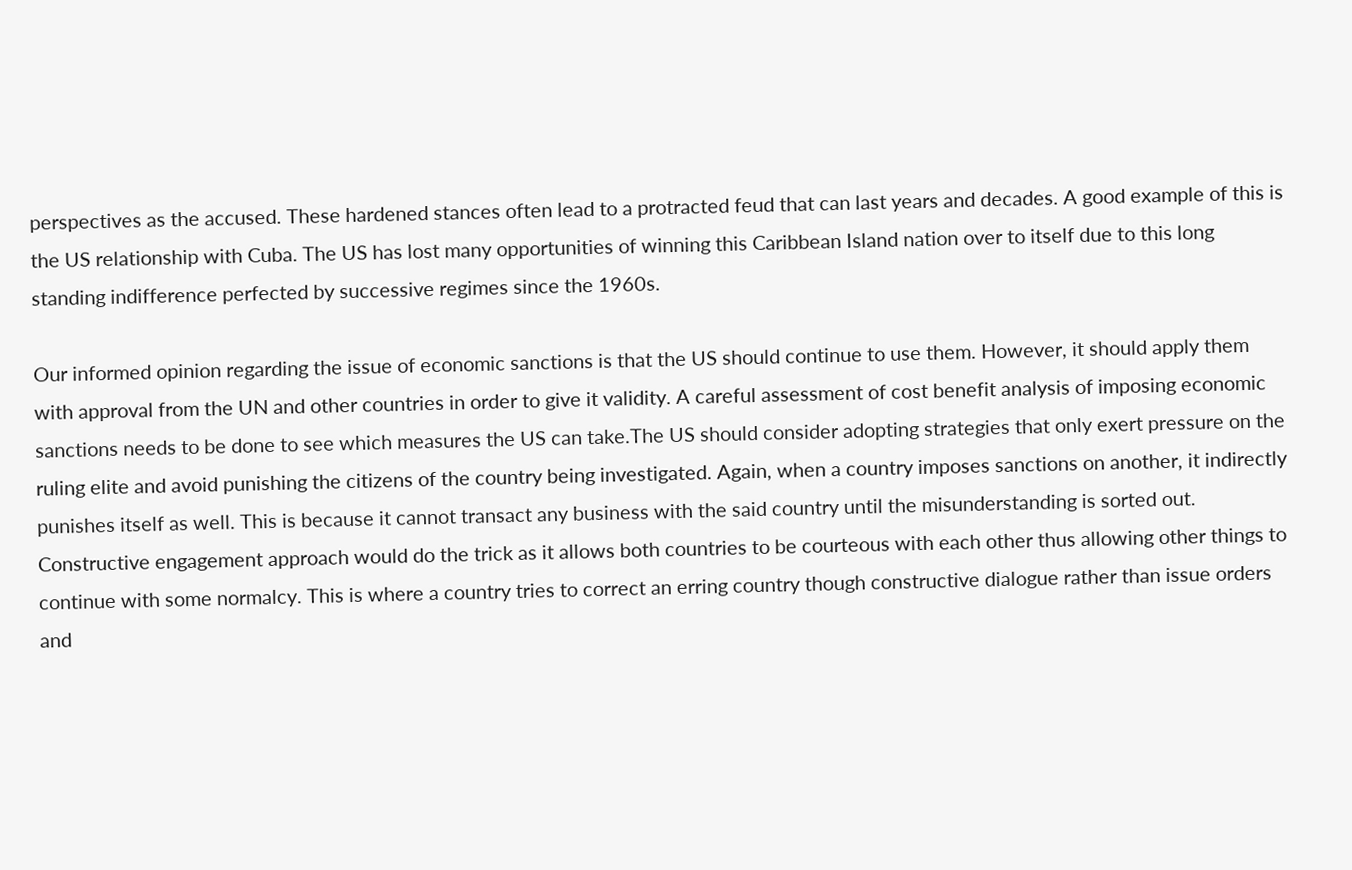perspectives as the accused. These hardened stances often lead to a protracted feud that can last years and decades. A good example of this is the US relationship with Cuba. The US has lost many opportunities of winning this Caribbean Island nation over to itself due to this long standing indifference perfected by successive regimes since the 1960s.

Our informed opinion regarding the issue of economic sanctions is that the US should continue to use them. However, it should apply them with approval from the UN and other countries in order to give it validity. A careful assessment of cost benefit analysis of imposing economic sanctions needs to be done to see which measures the US can take.The US should consider adopting strategies that only exert pressure on the ruling elite and avoid punishing the citizens of the country being investigated. Again, when a country imposes sanctions on another, it indirectly punishes itself as well. This is because it cannot transact any business with the said country until the misunderstanding is sorted out. Constructive engagement approach would do the trick as it allows both countries to be courteous with each other thus allowing other things to continue with some normalcy. This is where a country tries to correct an erring country though constructive dialogue rather than issue orders and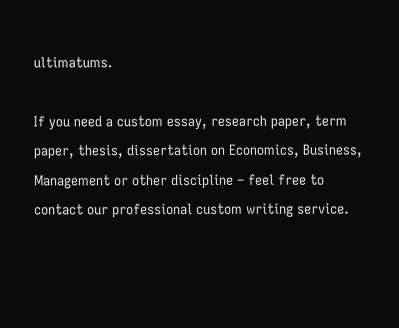ultimatums.

If you need a custom essay, research paper, term paper, thesis, dissertation on Economics, Business, Management or other discipline – feel free to contact our professional custom writing service.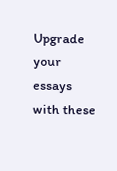Upgrade your essays with these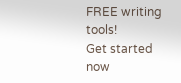FREE writing tools!
Get started now